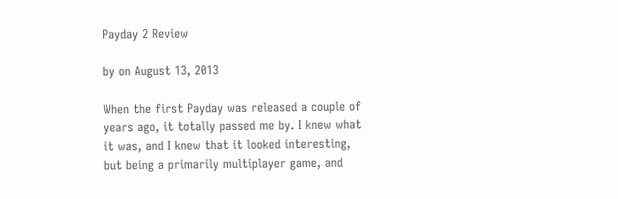Payday 2 Review

by on August 13, 2013

When the first Payday was released a couple of years ago, it totally passed me by. I knew what it was, and I knew that it looked interesting, but being a primarily multiplayer game, and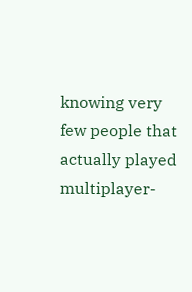knowing very few people that actually played multiplayer-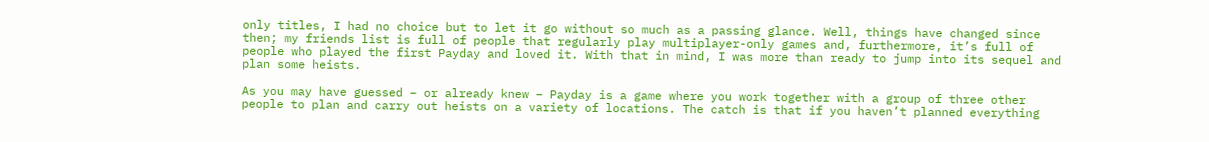only titles, I had no choice but to let it go without so much as a passing glance. Well, things have changed since then; my friends list is full of people that regularly play multiplayer-only games and, furthermore, it’s full of people who played the first Payday and loved it. With that in mind, I was more than ready to jump into its sequel and plan some heists.

As you may have guessed – or already knew – Payday is a game where you work together with a group of three other people to plan and carry out heists on a variety of locations. The catch is that if you haven’t planned everything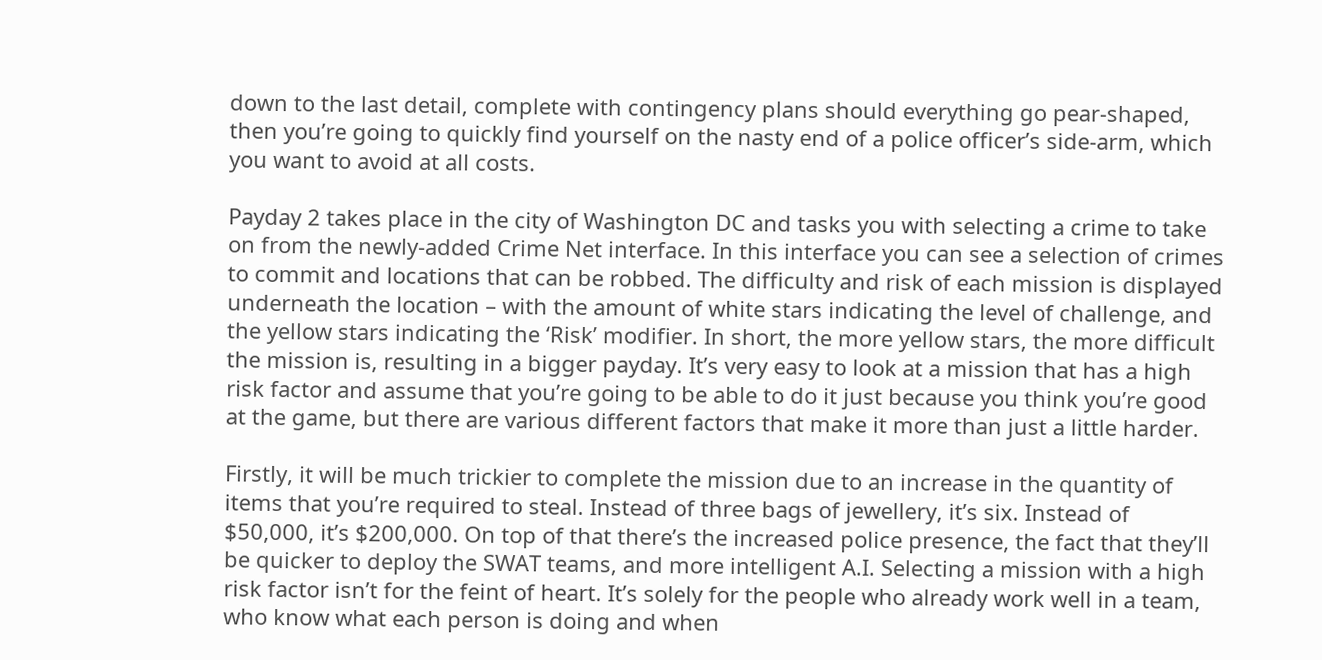down to the last detail, complete with contingency plans should everything go pear-shaped, then you’re going to quickly find yourself on the nasty end of a police officer’s side-arm, which you want to avoid at all costs.

Payday 2 takes place in the city of Washington DC and tasks you with selecting a crime to take on from the newly-added Crime Net interface. In this interface you can see a selection of crimes to commit and locations that can be robbed. The difficulty and risk of each mission is displayed underneath the location – with the amount of white stars indicating the level of challenge, and the yellow stars indicating the ‘Risk’ modifier. In short, the more yellow stars, the more difficult the mission is, resulting in a bigger payday. It’s very easy to look at a mission that has a high risk factor and assume that you’re going to be able to do it just because you think you’re good at the game, but there are various different factors that make it more than just a little harder.

Firstly, it will be much trickier to complete the mission due to an increase in the quantity of items that you’re required to steal. Instead of three bags of jewellery, it’s six. Instead of $50,000, it’s $200,000. On top of that there’s the increased police presence, the fact that they’ll be quicker to deploy the SWAT teams, and more intelligent A.I. Selecting a mission with a high risk factor isn’t for the feint of heart. It’s solely for the people who already work well in a team, who know what each person is doing and when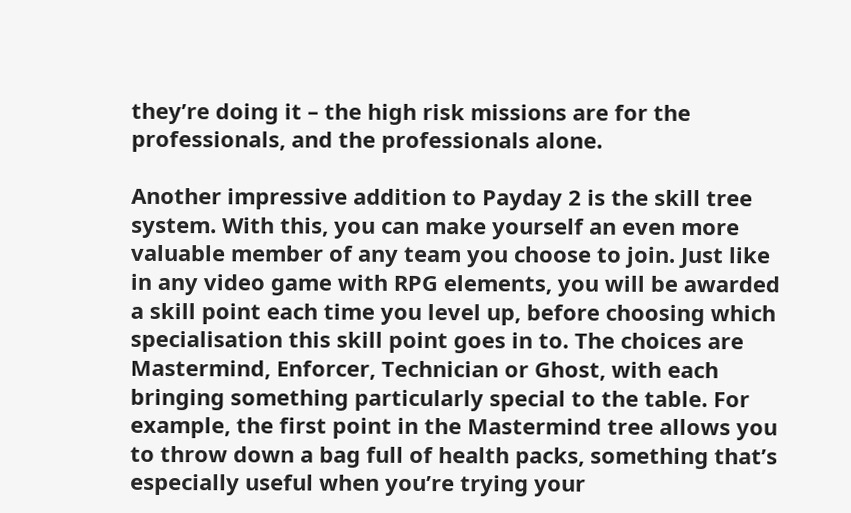they’re doing it – the high risk missions are for the professionals, and the professionals alone.

Another impressive addition to Payday 2 is the skill tree system. With this, you can make yourself an even more valuable member of any team you choose to join. Just like in any video game with RPG elements, you will be awarded a skill point each time you level up, before choosing which specialisation this skill point goes in to. The choices are Mastermind, Enforcer, Technician or Ghost, with each bringing something particularly special to the table. For example, the first point in the Mastermind tree allows you to throw down a bag full of health packs, something that’s especially useful when you’re trying your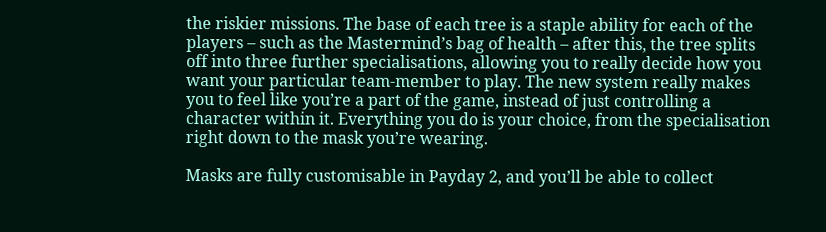the riskier missions. The base of each tree is a staple ability for each of the players – such as the Mastermind’s bag of health – after this, the tree splits off into three further specialisations, allowing you to really decide how you want your particular team-member to play. The new system really makes you to feel like you’re a part of the game, instead of just controlling a character within it. Everything you do is your choice, from the specialisation right down to the mask you’re wearing.

Masks are fully customisable in Payday 2, and you’ll be able to collect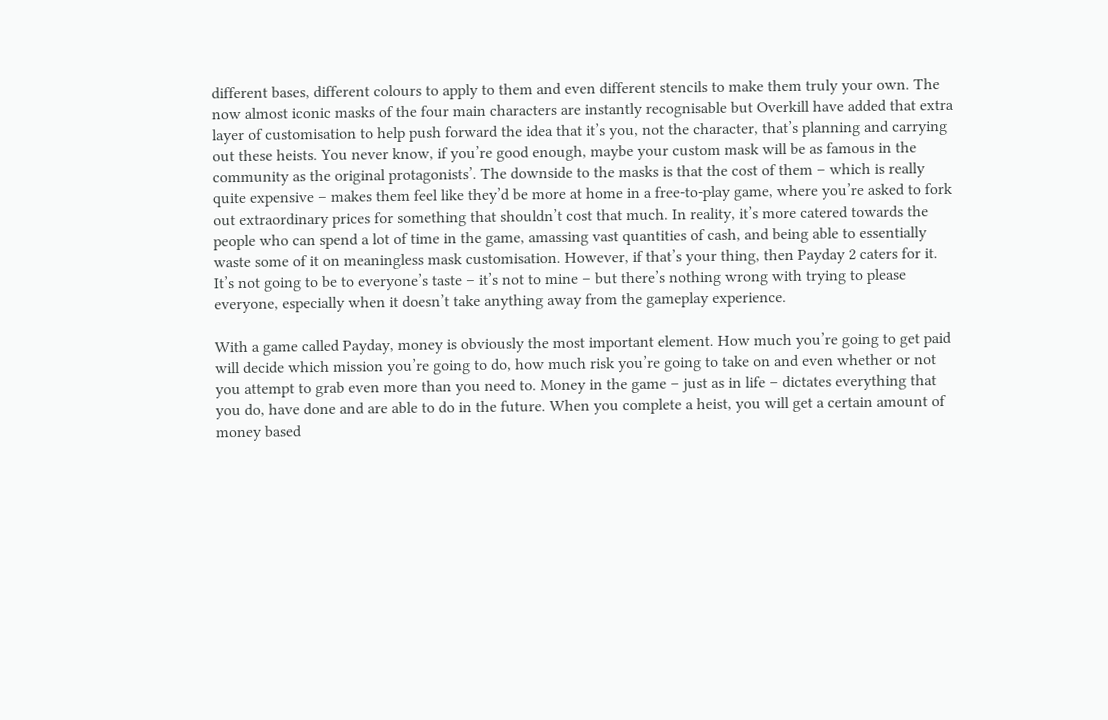different bases, different colours to apply to them and even different stencils to make them truly your own. The now almost iconic masks of the four main characters are instantly recognisable but Overkill have added that extra layer of customisation to help push forward the idea that it’s you, not the character, that’s planning and carrying out these heists. You never know, if you’re good enough, maybe your custom mask will be as famous in the community as the original protagonists’. The downside to the masks is that the cost of them – which is really quite expensive – makes them feel like they’d be more at home in a free-to-play game, where you’re asked to fork out extraordinary prices for something that shouldn’t cost that much. In reality, it’s more catered towards the people who can spend a lot of time in the game, amassing vast quantities of cash, and being able to essentially waste some of it on meaningless mask customisation. However, if that’s your thing, then Payday 2 caters for it. It’s not going to be to everyone’s taste – it’s not to mine – but there’s nothing wrong with trying to please everyone, especially when it doesn’t take anything away from the gameplay experience.

With a game called Payday, money is obviously the most important element. How much you’re going to get paid will decide which mission you’re going to do, how much risk you’re going to take on and even whether or not you attempt to grab even more than you need to. Money in the game – just as in life – dictates everything that you do, have done and are able to do in the future. When you complete a heist, you will get a certain amount of money based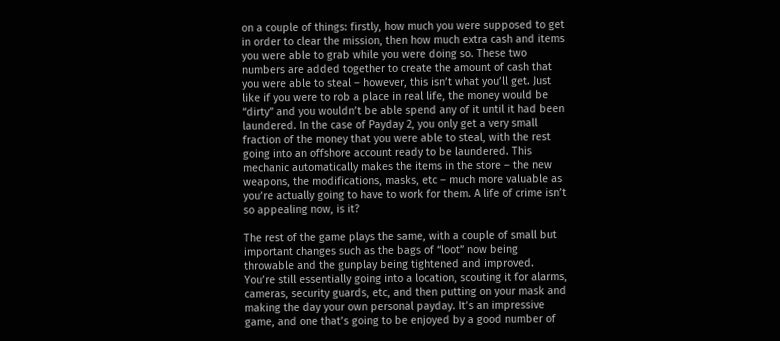on a couple of things: firstly, how much you were supposed to get in order to clear the mission, then how much extra cash and items you were able to grab while you were doing so. These two numbers are added together to create the amount of cash that you were able to steal – however, this isn’t what you’ll get. Just like if you were to rob a place in real life, the money would be “dirty” and you wouldn’t be able spend any of it until it had been laundered. In the case of Payday 2, you only get a very small fraction of the money that you were able to steal, with the rest going into an offshore account ready to be laundered. This mechanic automatically makes the items in the store – the new weapons, the modifications, masks, etc – much more valuable as you’re actually going to have to work for them. A life of crime isn’t so appealing now, is it?

The rest of the game plays the same, with a couple of small but important changes such as the bags of “loot” now being throwable and the gunplay being tightened and improved. You’re still essentially going into a location, scouting it for alarms, cameras, security guards, etc, and then putting on your mask and making the day your own personal payday. It’s an impressive game, and one that’s going to be enjoyed by a good number of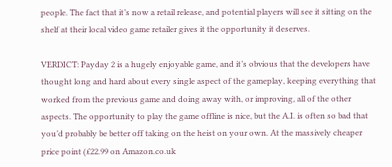people. The fact that it’s now a retail release, and potential players will see it sitting on the shelf at their local video game retailer gives it the opportunity it deserves.

VERDICT: Payday 2 is a hugely enjoyable game, and it’s obvious that the developers have thought long and hard about every single aspect of the gameplay, keeping everything that worked from the previous game and doing away with, or improving, all of the other aspects. The opportunity to play the game offline is nice, but the A.I. is often so bad that you’d probably be better off taking on the heist on your own. At the massively cheaper price point (£22.99 on Amazon.co.uk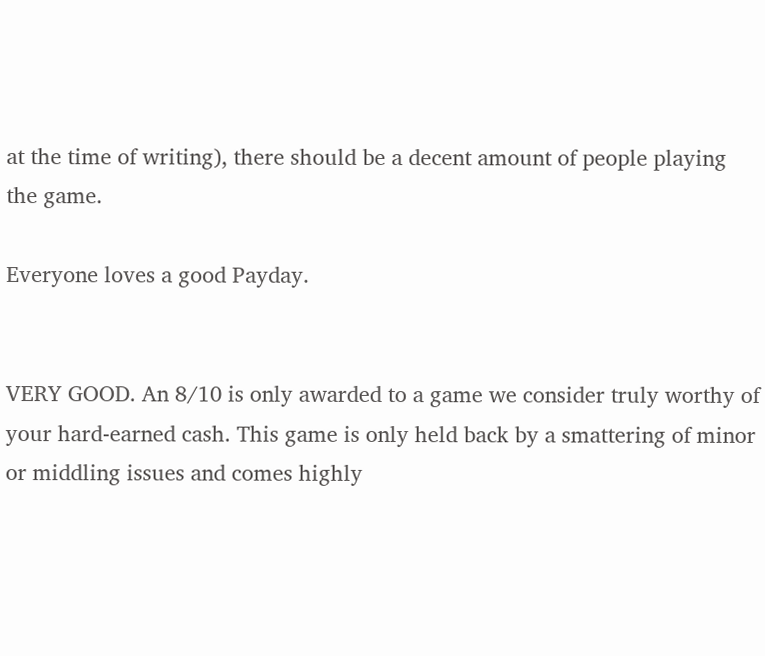at the time of writing), there should be a decent amount of people playing the game.

Everyone loves a good Payday.


VERY GOOD. An 8/10 is only awarded to a game we consider truly worthy of your hard-earned cash. This game is only held back by a smattering of minor or middling issues and comes highly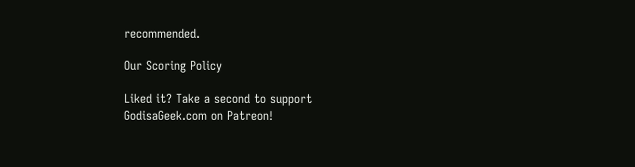recommended.

Our Scoring Policy

Liked it? Take a second to support GodisaGeek.com on Patreon!